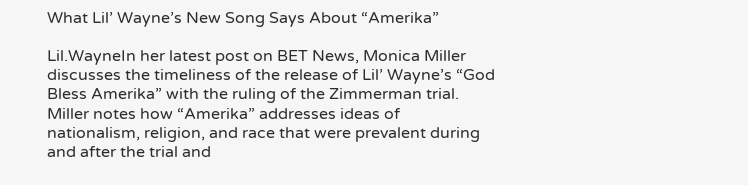What Lil’ Wayne’s New Song Says About “Amerika”

Lil.WayneIn her latest post on BET News, Monica Miller discusses the timeliness of the release of Lil’ Wayne’s “God Bless Amerika” with the ruling of the Zimmerman trial. Miller notes how “Amerika” addresses ideas of nationalism, religion, and race that were prevalent during and after the trial and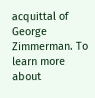acquittal of George Zimmerman. To learn more about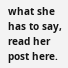what she has to say, read her post here.